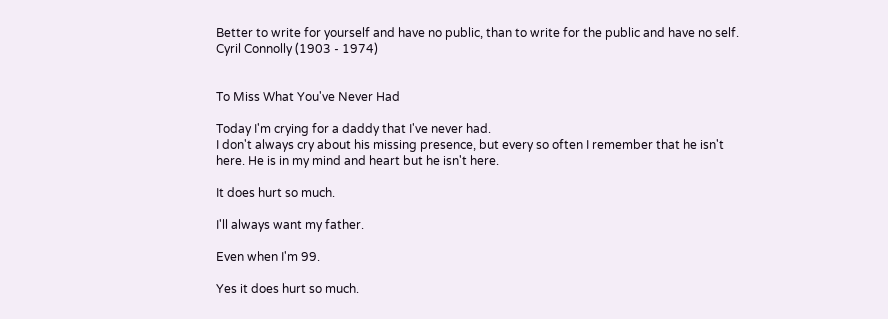Better to write for yourself and have no public, than to write for the public and have no self. Cyril Connolly (1903 - 1974)


To Miss What You've Never Had

Today I'm crying for a daddy that I've never had.
I don't always cry about his missing presence, but every so often I remember that he isn't here. He is in my mind and heart but he isn't here.

It does hurt so much.

I'll always want my father.

Even when I'm 99.

Yes it does hurt so much.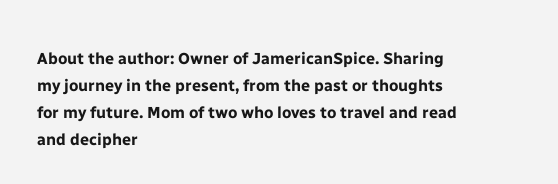About the author: Owner of JamericanSpice. Sharing my journey in the present, from the past or thoughts for my future. Mom of two who loves to travel and read and decipher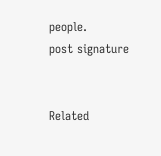people.
post signature


Related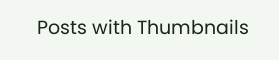Posts with Thumbnails